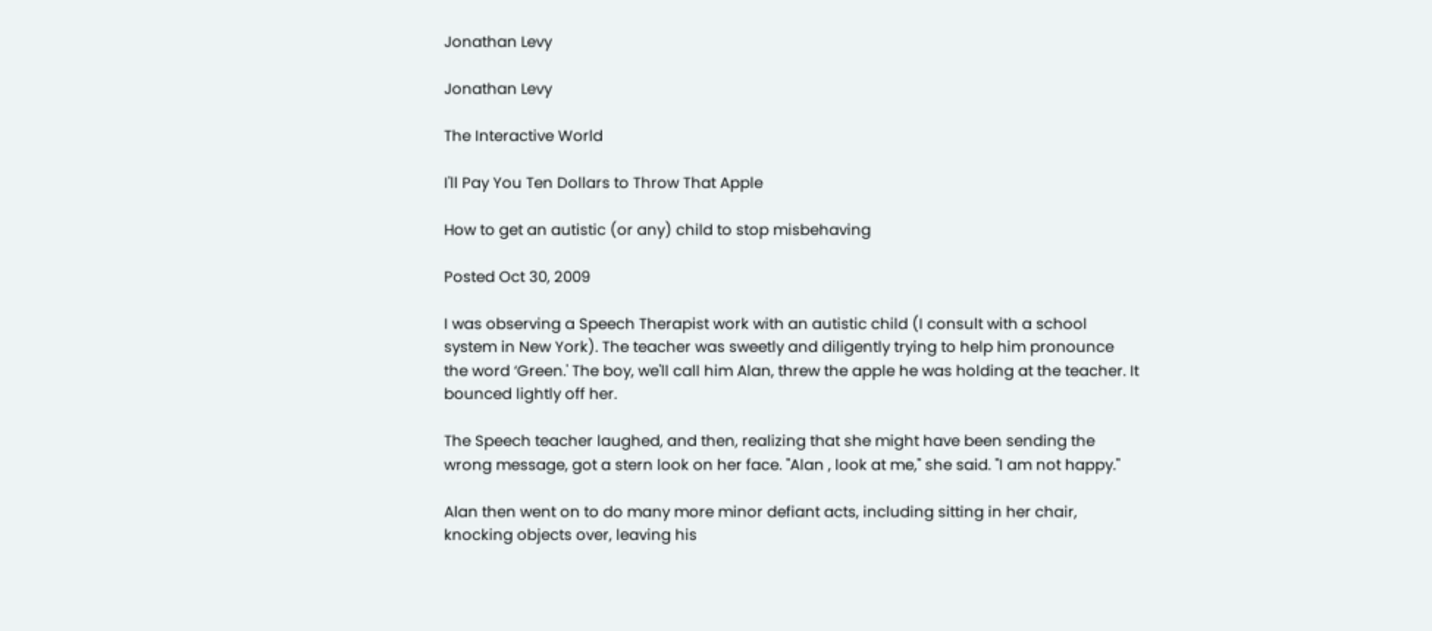Jonathan Levy

Jonathan Levy

The Interactive World

I'll Pay You Ten Dollars to Throw That Apple

How to get an autistic (or any) child to stop misbehaving

Posted Oct 30, 2009

I was observing a Speech Therapist work with an autistic child (I consult with a school system in New York). The teacher was sweetly and diligently trying to help him pronounce the word ‘Green.' The boy, we'll call him Alan, threw the apple he was holding at the teacher. It bounced lightly off her.

The Speech teacher laughed, and then, realizing that she might have been sending the wrong message, got a stern look on her face. "Alan , look at me," she said. "I am not happy."

Alan then went on to do many more minor defiant acts, including sitting in her chair, knocking objects over, leaving his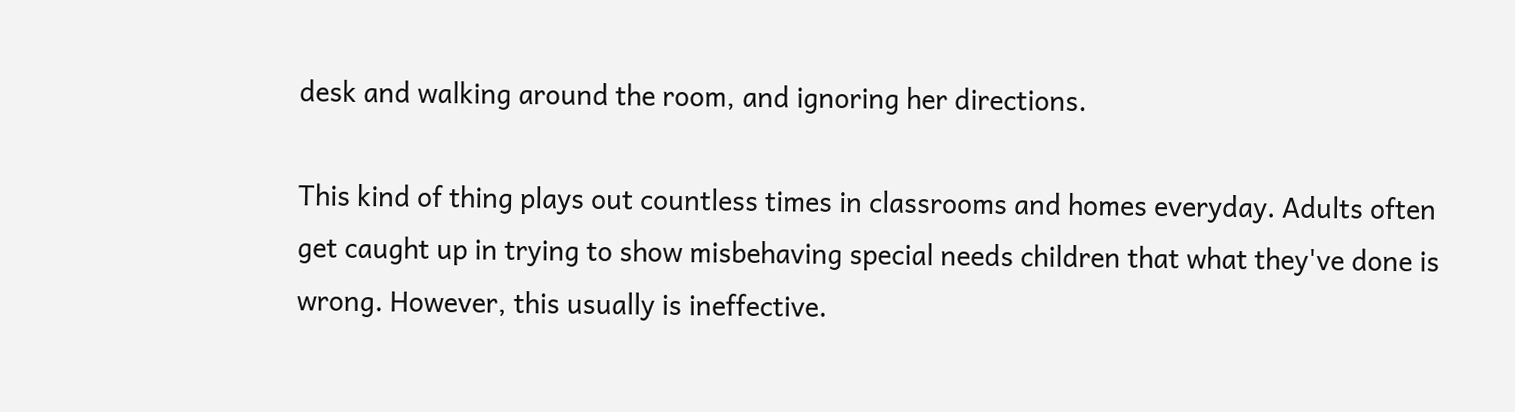desk and walking around the room, and ignoring her directions.

This kind of thing plays out countless times in classrooms and homes everyday. Adults often get caught up in trying to show misbehaving special needs children that what they've done is wrong. However, this usually is ineffective.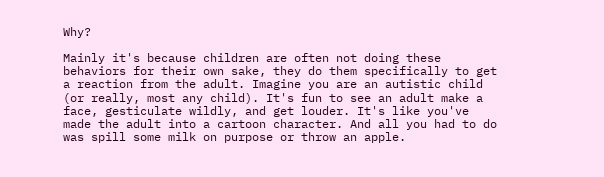Why?

Mainly it's because children are often not doing these behaviors for their own sake, they do them specifically to get a reaction from the adult. Imagine you are an autistic child (or really, most any child). It's fun to see an adult make a face, gesticulate wildly, and get louder. It's like you've made the adult into a cartoon character. And all you had to do was spill some milk on purpose or throw an apple.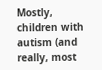Mostly, children with autism (and really, most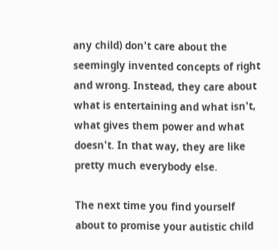any child) don't care about the seemingly invented concepts of right and wrong. Instead, they care about what is entertaining and what isn't, what gives them power and what doesn't. In that way, they are like pretty much everybody else.

The next time you find yourself about to promise your autistic child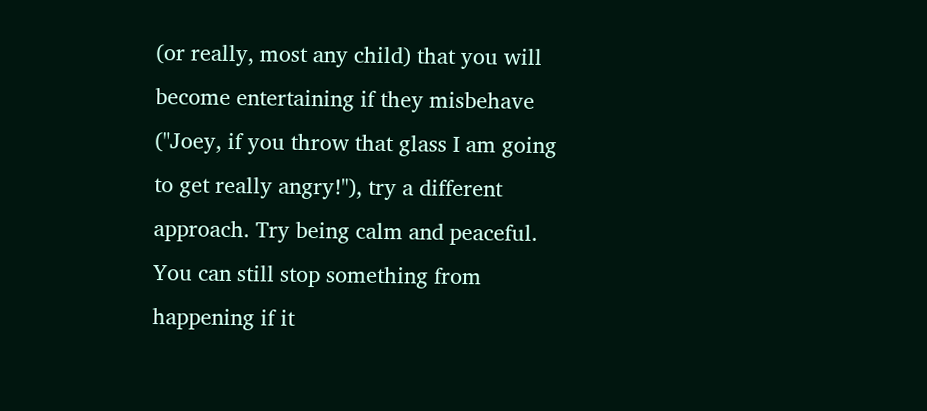(or really, most any child) that you will become entertaining if they misbehave ("Joey, if you throw that glass I am going to get really angry!"), try a different approach. Try being calm and peaceful. You can still stop something from happening if it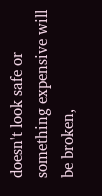doesn't look safe or something expensive will be broken,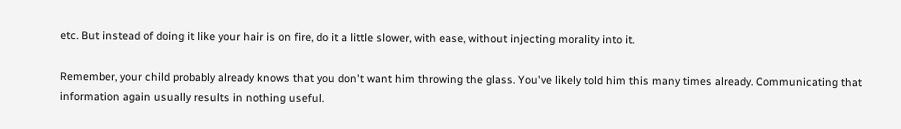etc. But instead of doing it like your hair is on fire, do it a little slower, with ease, without injecting morality into it.

Remember, your child probably already knows that you don't want him throwing the glass. You've likely told him this many times already. Communicating that information again usually results in nothing useful.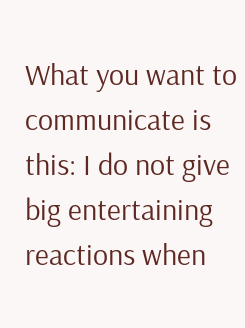What you want to communicate is this: I do not give big entertaining reactions when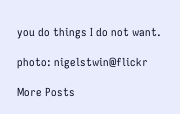you do things I do not want.

photo: nigelstwin@flickr

More Posts